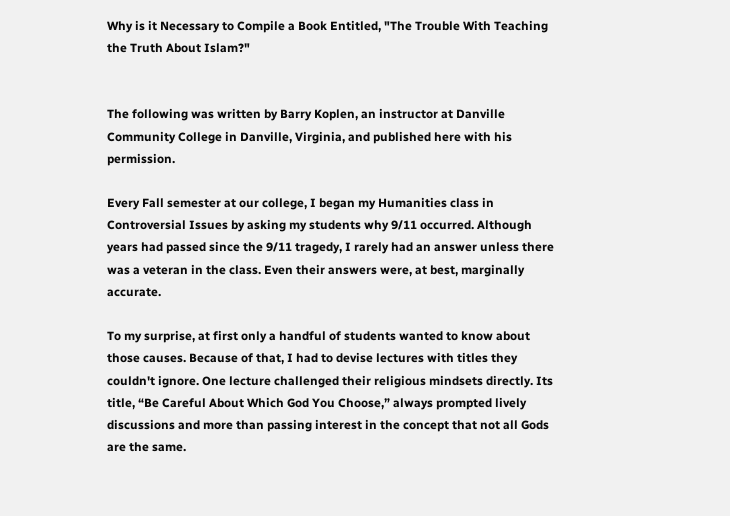Why is it Necessary to Compile a Book Entitled, "The Trouble With Teaching the Truth About Islam?"


The following was written by Barry Koplen, an instructor at Danville Community College in Danville, Virginia, and published here with his permission.

Every Fall semester at our college, I began my Humanities class in Controversial Issues by asking my students why 9/11 occurred. Although years had passed since the 9/11 tragedy, I rarely had an answer unless there was a veteran in the class. Even their answers were, at best, marginally accurate.

To my surprise, at first only a handful of students wanted to know about those causes. Because of that, I had to devise lectures with titles they couldn't ignore. One lecture challenged their religious mindsets directly. Its title, “Be Careful About Which God You Choose,” always prompted lively discussions and more than passing interest in the concept that not all Gods are the same.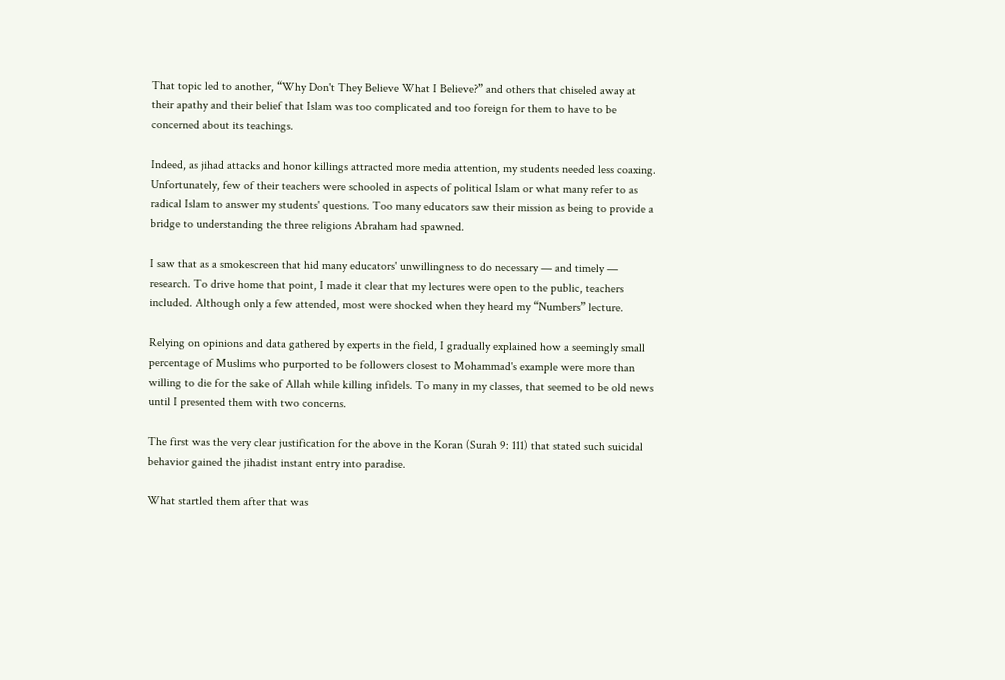That topic led to another, “Why Don't They Believe What I Believe?” and others that chiseled away at their apathy and their belief that Islam was too complicated and too foreign for them to have to be concerned about its teachings.

Indeed, as jihad attacks and honor killings attracted more media attention, my students needed less coaxing. Unfortunately, few of their teachers were schooled in aspects of political Islam or what many refer to as radical Islam to answer my students' questions. Too many educators saw their mission as being to provide a bridge to understanding the three religions Abraham had spawned.

I saw that as a smokescreen that hid many educators' unwillingness to do necessary — and timely — research. To drive home that point, I made it clear that my lectures were open to the public, teachers included. Although only a few attended, most were shocked when they heard my “Numbers” lecture.

Relying on opinions and data gathered by experts in the field, I gradually explained how a seemingly small percentage of Muslims who purported to be followers closest to Mohammad's example were more than willing to die for the sake of Allah while killing infidels. To many in my classes, that seemed to be old news until I presented them with two concerns.

The first was the very clear justification for the above in the Koran (Surah 9: 111) that stated such suicidal behavior gained the jihadist instant entry into paradise.

What startled them after that was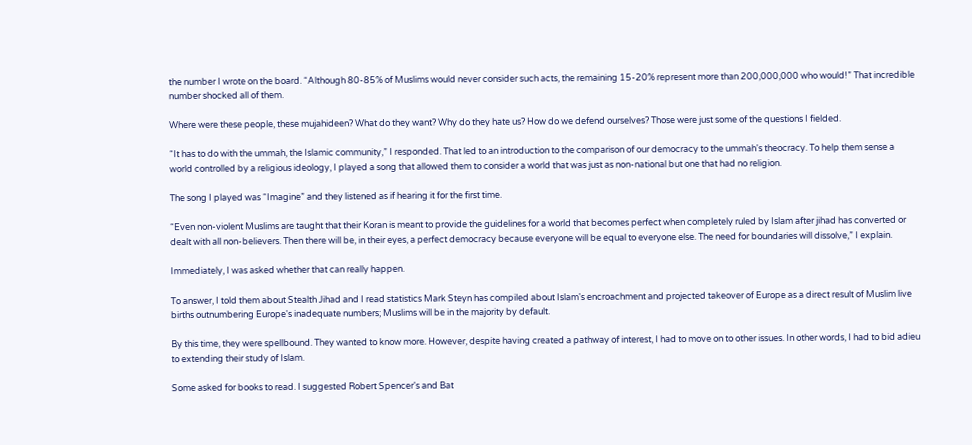the number I wrote on the board. “Although 80-85% of Muslims would never consider such acts, the remaining 15-20% represent more than 200,000,000 who would!” That incredible number shocked all of them.

Where were these people, these mujahideen? What do they want? Why do they hate us? How do we defend ourselves? Those were just some of the questions I fielded.

“It has to do with the ummah, the Islamic community,” I responded. That led to an introduction to the comparison of our democracy to the ummah's theocracy. To help them sense a world controlled by a religious ideology, I played a song that allowed them to consider a world that was just as non-national but one that had no religion.

The song I played was “Imagine” and they listened as if hearing it for the first time.

“Even non-violent Muslims are taught that their Koran is meant to provide the guidelines for a world that becomes perfect when completely ruled by Islam after jihad has converted or dealt with all non-believers. Then there will be, in their eyes, a perfect democracy because everyone will be equal to everyone else. The need for boundaries will dissolve,” I explain.

Immediately, I was asked whether that can really happen.

To answer, I told them about Stealth Jihad and I read statistics Mark Steyn has compiled about Islam's encroachment and projected takeover of Europe as a direct result of Muslim live births outnumbering Europe's inadequate numbers; Muslims will be in the majority by default.

By this time, they were spellbound. They wanted to know more. However, despite having created a pathway of interest, I had to move on to other issues. In other words, I had to bid adieu to extending their study of Islam.

Some asked for books to read. I suggested Robert Spencer's and Bat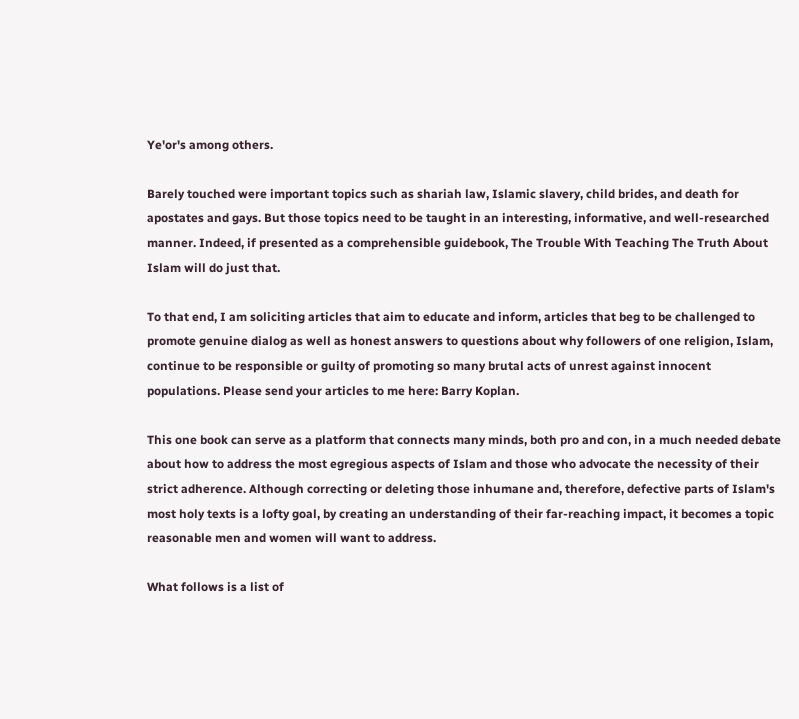Ye'or's among others.

Barely touched were important topics such as shariah law, Islamic slavery, child brides, and death for apostates and gays. But those topics need to be taught in an interesting, informative, and well-researched manner. Indeed, if presented as a comprehensible guidebook, The Trouble With Teaching The Truth About Islam will do just that.

To that end, I am soliciting articles that aim to educate and inform, articles that beg to be challenged to promote genuine dialog as well as honest answers to questions about why followers of one religion, Islam, continue to be responsible or guilty of promoting so many brutal acts of unrest against innocent populations. Please send your articles to me here: Barry Koplan.

This one book can serve as a platform that connects many minds, both pro and con, in a much needed debate about how to address the most egregious aspects of Islam and those who advocate the necessity of their strict adherence. Although correcting or deleting those inhumane and, therefore, defective parts of Islam's most holy texts is a lofty goal, by creating an understanding of their far-reaching impact, it becomes a topic reasonable men and women will want to address.

What follows is a list of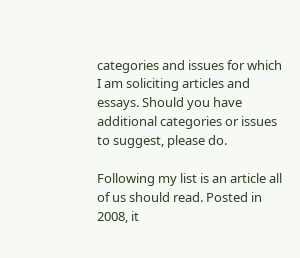categories and issues for which I am soliciting articles and essays. Should you have additional categories or issues to suggest, please do.

Following my list is an article all of us should read. Posted in 2008, it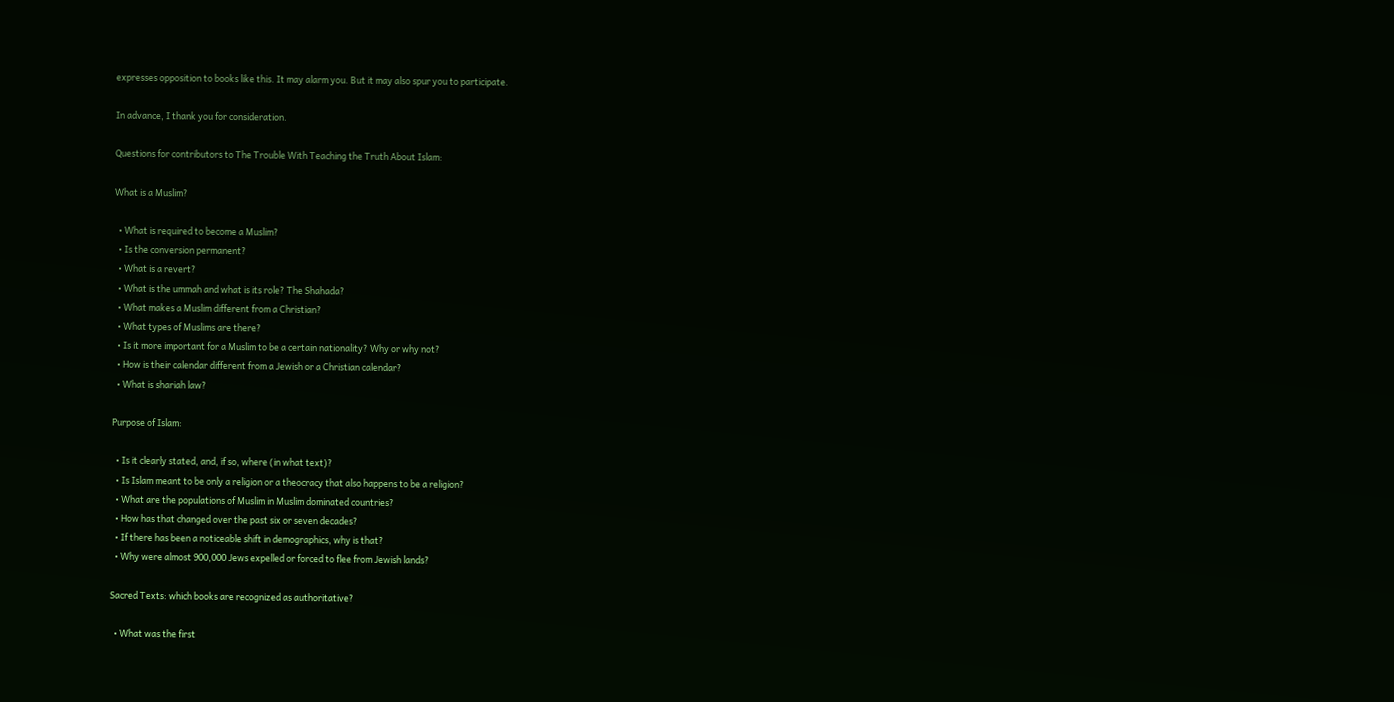expresses opposition to books like this. It may alarm you. But it may also spur you to participate.

In advance, I thank you for consideration.

Questions for contributors to The Trouble With Teaching the Truth About Islam:

What is a Muslim?

  • What is required to become a Muslim?
  • Is the conversion permanent?
  • What is a revert?
  • What is the ummah and what is its role? The Shahada?
  • What makes a Muslim different from a Christian?
  • What types of Muslims are there?
  • Is it more important for a Muslim to be a certain nationality? Why or why not?
  • How is their calendar different from a Jewish or a Christian calendar?
  • What is shariah law?

Purpose of Islam:

  • Is it clearly stated, and, if so, where (in what text)?
  • Is Islam meant to be only a religion or a theocracy that also happens to be a religion?
  • What are the populations of Muslim in Muslim dominated countries?
  • How has that changed over the past six or seven decades?
  • If there has been a noticeable shift in demographics, why is that?
  • Why were almost 900,000 Jews expelled or forced to flee from Jewish lands?

Sacred Texts: which books are recognized as authoritative?

  • What was the first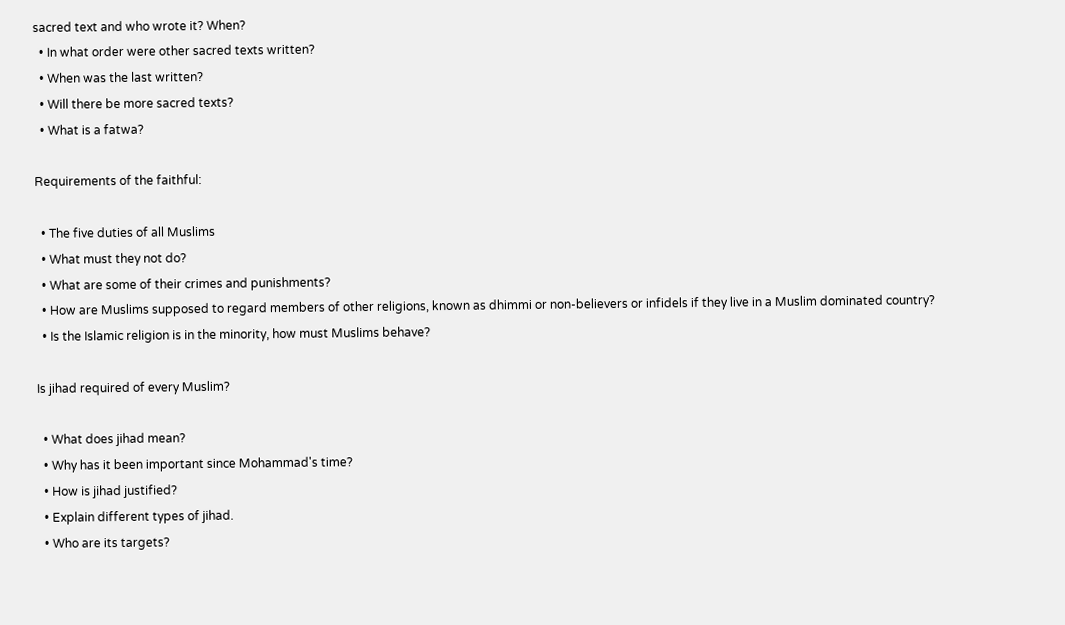sacred text and who wrote it? When?
  • In what order were other sacred texts written?
  • When was the last written?
  • Will there be more sacred texts?
  • What is a fatwa?

Requirements of the faithful:

  • The five duties of all Muslims
  • What must they not do?
  • What are some of their crimes and punishments?
  • How are Muslims supposed to regard members of other religions, known as dhimmi or non-believers or infidels if they live in a Muslim dominated country?
  • Is the Islamic religion is in the minority, how must Muslims behave?

Is jihad required of every Muslim?

  • What does jihad mean?
  • Why has it been important since Mohammad's time?
  • How is jihad justified?
  • Explain different types of jihad.
  • Who are its targets?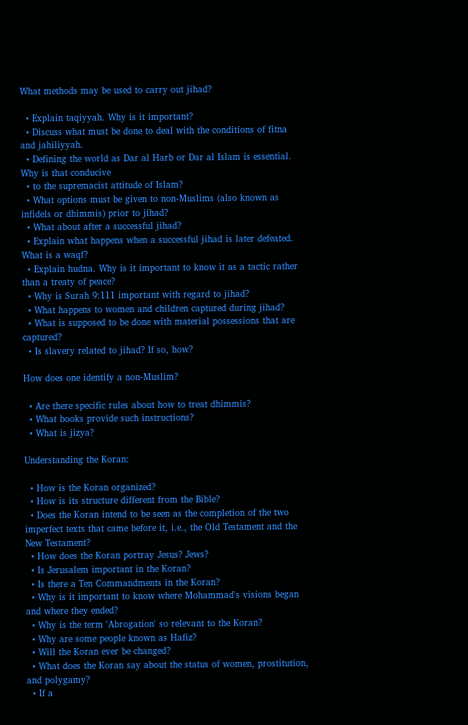What methods may be used to carry out jihad?

  • Explain taqiyyah. Why is it important?
  • Discuss what must be done to deal with the conditions of fitna and jahiliyyah.
  • Defining the world as Dar al Harb or Dar al Islam is essential. Why is that conducive
  • to the supremacist attitude of Islam?
  • What options must be given to non-Muslims (also known as infidels or dhimmis) prior to jihad?
  • What about after a successful jihad?
  • Explain what happens when a successful jihad is later defeated. What is a waqf?
  • Explain hudna. Why is it important to know it as a tactic rather than a treaty of peace?
  • Why is Surah 9:111 important with regard to jihad?
  • What happens to women and children captured during jihad?
  • What is supposed to be done with material possessions that are captured?
  • Is slavery related to jihad? If so, how?

How does one identify a non-Muslim?

  • Are there specific rules about how to treat dhimmis?
  • What books provide such instructions?
  • What is jizya?

Understanding the Koran:

  • How is the Koran organized?
  • How is its structure different from the Bible?
  • Does the Koran intend to be seen as the completion of the two imperfect texts that came before it, i.e., the Old Testament and the New Testament?
  • How does the Koran portray Jesus? Jews?
  • Is Jerusalem important in the Koran?
  • Is there a Ten Commandments in the Koran?
  • Why is it important to know where Mohammad's visions began and where they ended?
  • Why is the term 'Abrogation' so relevant to the Koran?
  • Why are some people known as Hafiz?
  • Will the Koran ever be changed?
  • What does the Koran say about the status of women, prostitution, and polygamy?
  • If a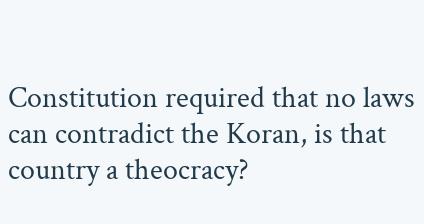Constitution required that no laws can contradict the Koran, is that country a theocracy?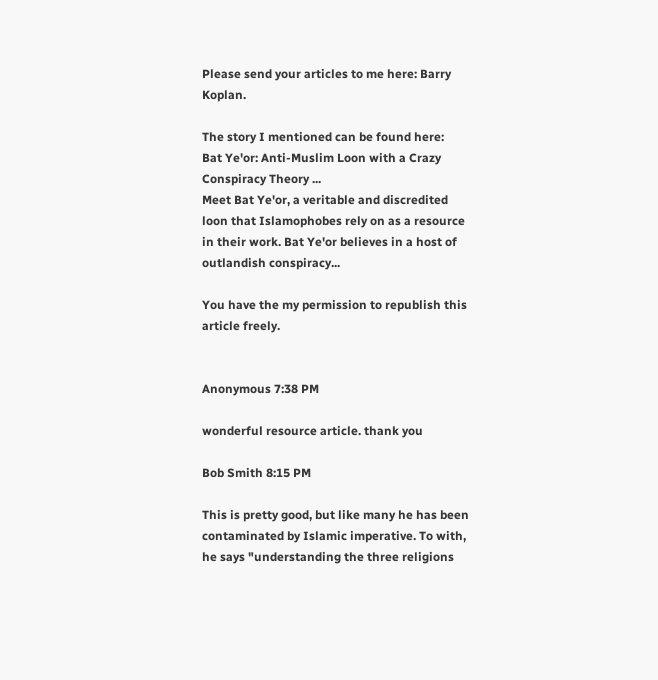Please send your articles to me here: Barry Koplan.

The story I mentioned can be found here:
Bat Ye'or: Anti-Muslim Loon with a Crazy Conspiracy Theory ...
Meet Bat Ye'or, a veritable and discredited loon that Islamophobes rely on as a resource in their work. Bat Ye'or believes in a host of outlandish conspiracy...

You have the my permission to republish this article freely.


Anonymous 7:38 PM

wonderful resource article. thank you

Bob Smith 8:15 PM

This is pretty good, but like many he has been contaminated by Islamic imperative. To with, he says "understanding the three religions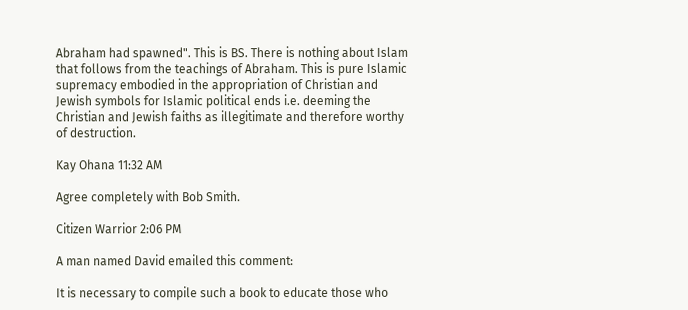Abraham had spawned". This is BS. There is nothing about Islam that follows from the teachings of Abraham. This is pure Islamic supremacy embodied in the appropriation of Christian and Jewish symbols for Islamic political ends i.e. deeming the Christian and Jewish faiths as illegitimate and therefore worthy of destruction.

Kay Ohana 11:32 AM

Agree completely with Bob Smith.

Citizen Warrior 2:06 PM

A man named David emailed this comment:

It is necessary to compile such a book to educate those who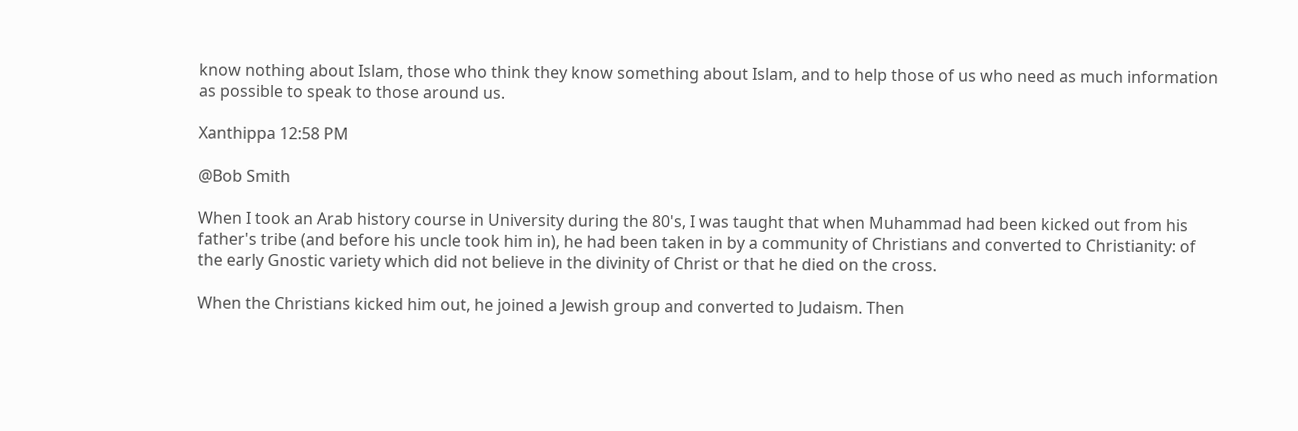know nothing about Islam, those who think they know something about Islam, and to help those of us who need as much information as possible to speak to those around us.

Xanthippa 12:58 PM

@Bob Smith

When I took an Arab history course in University during the 80's, I was taught that when Muhammad had been kicked out from his father's tribe (and before his uncle took him in), he had been taken in by a community of Christians and converted to Christianity: of the early Gnostic variety which did not believe in the divinity of Christ or that he died on the cross.

When the Christians kicked him out, he joined a Jewish group and converted to Judaism. Then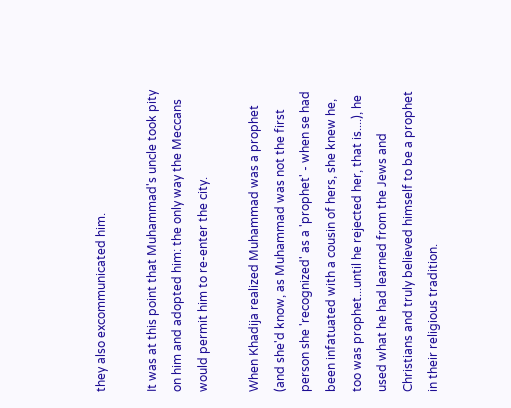they also excommunicated him.

It was at this point that Muhammad's uncle took pity on him and adopted him: the only way the Meccans would permit him to re-enter the city.

When Khadija realized Muhammad was a prophet (and she'd know, as Muhammad was not the first person she 'recognized' as a 'prophet' - when se had been infatuated with a cousin of hers, she knew he, too was prophet...until he rejected her, that is....), he used what he had learned from the Jews and Christians and truly believed himself to be a prophet in their religious tradition.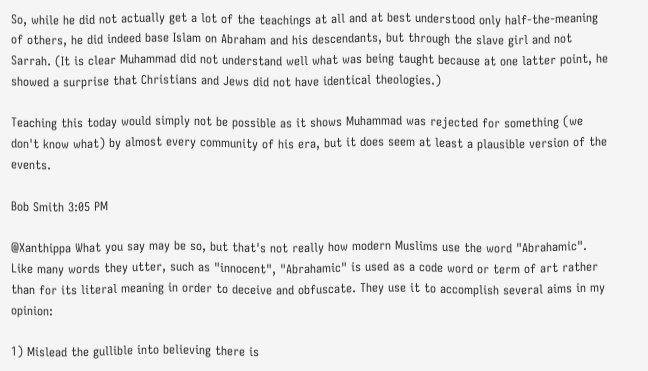So, while he did not actually get a lot of the teachings at all and at best understood only half-the-meaning of others, he did indeed base Islam on Abraham and his descendants, but through the slave girl and not Sarrah. (It is clear Muhammad did not understand well what was being taught because at one latter point, he showed a surprise that Christians and Jews did not have identical theologies.)

Teaching this today would simply not be possible as it shows Muhammad was rejected for something (we don't know what) by almost every community of his era, but it does seem at least a plausible version of the events.

Bob Smith 3:05 PM

@Xanthippa What you say may be so, but that's not really how modern Muslims use the word "Abrahamic". Like many words they utter, such as "innocent", "Abrahamic" is used as a code word or term of art rather than for its literal meaning in order to deceive and obfuscate. They use it to accomplish several aims in my opinion:

1) Mislead the gullible into believing there is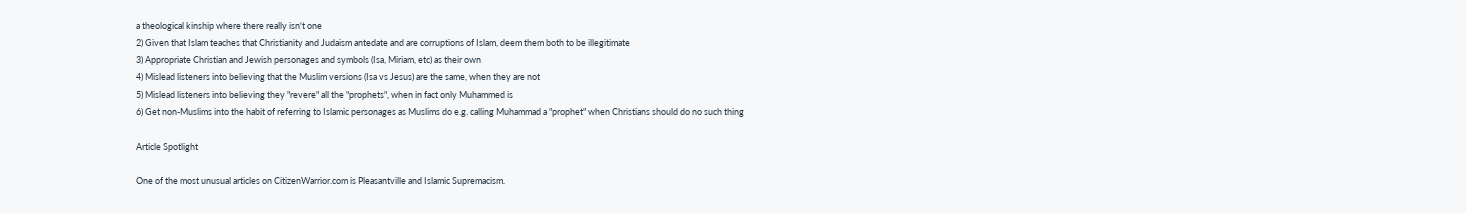a theological kinship where there really isn't one
2) Given that Islam teaches that Christianity and Judaism antedate and are corruptions of Islam, deem them both to be illegitimate
3) Appropriate Christian and Jewish personages and symbols (Isa, Miriam, etc) as their own
4) Mislead listeners into believing that the Muslim versions (Isa vs Jesus) are the same, when they are not
5) Mislead listeners into believing they "revere" all the "prophets", when in fact only Muhammed is
6) Get non-Muslims into the habit of referring to Islamic personages as Muslims do e.g. calling Muhammad a "prophet" when Christians should do no such thing

Article Spotlight

One of the most unusual articles on CitizenWarrior.com is Pleasantville and Islamic Supremacism.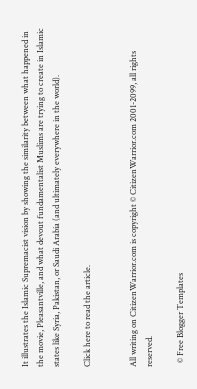It illustrates the Islamic Supremacist vision by showing the similarity between what happened in the movie, Pleasantville, and what devout fundamentalist Muslims are trying to create in Islamic states like Syria, Pakistan, or Saudi Arabia (and ultimately everywhere in the world).

Click here to read the article.


All writing on CitizenWarrior.com is copyright © CitizenWarrior.com 2001-2099, all rights reserved.

  © Free Blogger Templates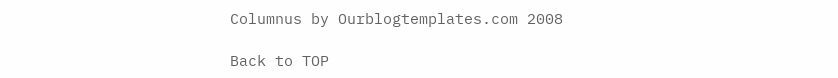Columnus by Ourblogtemplates.com 2008

Back to TOP